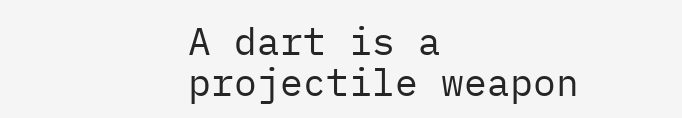A dart is a projectile weapon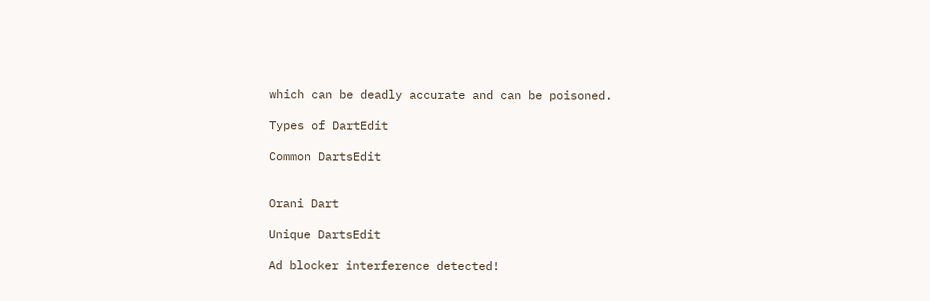which can be deadly accurate and can be poisoned.

Types of DartEdit

Common DartsEdit


Orani Dart

Unique DartsEdit

Ad blocker interference detected!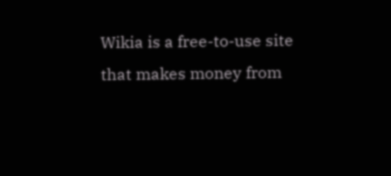Wikia is a free-to-use site that makes money from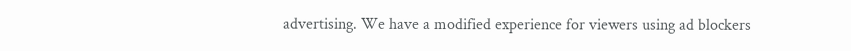advertising. We have a modified experience for viewers using ad blockers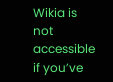Wikia is not accessible if you’ve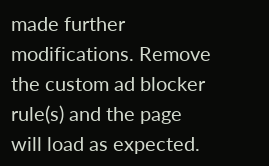made further modifications. Remove the custom ad blocker rule(s) and the page will load as expected.